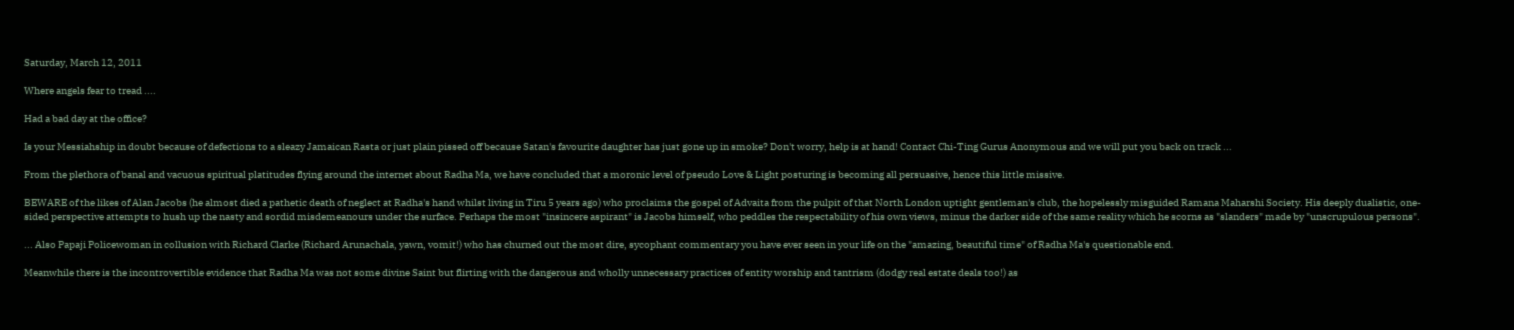Saturday, March 12, 2011

Where angels fear to tread ....

Had a bad day at the office?

Is your Messiahship in doubt because of defections to a sleazy Jamaican Rasta or just plain pissed off because Satan's favourite daughter has just gone up in smoke? Don't worry, help is at hand! Contact Chi-Ting Gurus Anonymous and we will put you back on track ...

From the plethora of banal and vacuous spiritual platitudes flying around the internet about Radha Ma, we have concluded that a moronic level of pseudo Love & Light posturing is becoming all persuasive, hence this little missive.

BEWARE of the likes of Alan Jacobs (he almost died a pathetic death of neglect at Radha's hand whilst living in Tiru 5 years ago) who proclaims the gospel of Advaita from the pulpit of that North London uptight gentleman's club, the hopelessly misguided Ramana Maharshi Society. His deeply dualistic, one-sided perspective attempts to hush up the nasty and sordid misdemeanours under the surface. Perhaps the most "insincere aspirant" is Jacobs himself, who peddles the respectability of his own views, minus the darker side of the same reality which he scorns as "slanders" made by "unscrupulous persons".

... Also Papaji Policewoman in collusion with Richard Clarke (Richard Arunachala, yawn, vomit!) who has churned out the most dire, sycophant commentary you have ever seen in your life on the "amazing, beautiful time" of Radha Ma's questionable end.

Meanwhile there is the incontrovertible evidence that Radha Ma was not some divine Saint but flirting with the dangerous and wholly unnecessary practices of entity worship and tantrism (dodgy real estate deals too!) as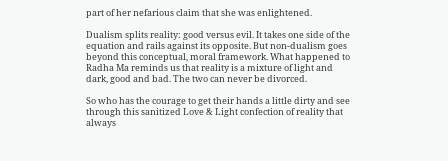part of her nefarious claim that she was enlightened.

Dualism splits reality: good versus evil. It takes one side of the equation and rails against its opposite. But non-dualism goes beyond this conceptual, moral framework. What happened to Radha Ma reminds us that reality is a mixture of light and dark, good and bad. The two can never be divorced.

So who has the courage to get their hands a little dirty and see through this sanitized Love & Light confection of reality that always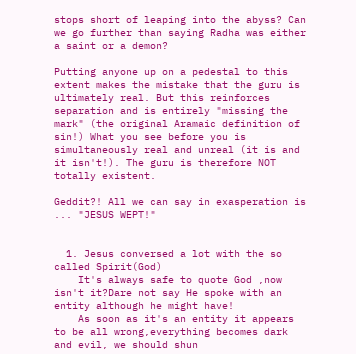stops short of leaping into the abyss? Can we go further than saying Radha was either a saint or a demon?

Putting anyone up on a pedestal to this extent makes the mistake that the guru is ultimately real. But this reinforces separation and is entirely "missing the mark" (the original Aramaic definition of sin!) What you see before you is simultaneously real and unreal (it is and it isn't!). The guru is therefore NOT totally existent.

Geddit?! All we can say in exasperation is ... "JESUS WEPT!"


  1. Jesus conversed a lot with the so called Spirit(God)
    It's always safe to quote God ,now isn't it?Dare not say He spoke with an entity although he might have!
    As soon as it's an entity it appears to be all wrong,everything becomes dark and evil, we should shun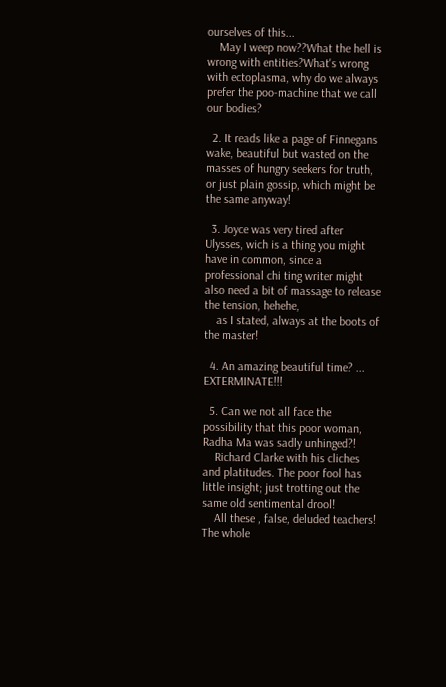ourselves of this...
    May I weep now??What the hell is wrong with entities?What's wrong with ectoplasma, why do we always prefer the poo-machine that we call our bodies?

  2. It reads like a page of Finnegans wake, beautiful but wasted on the masses of hungry seekers for truth, or just plain gossip, which might be the same anyway!

  3. Joyce was very tired after Ulysses, wich is a thing you might have in common, since a professional chi ting writer might also need a bit of massage to release the tension, hehehe,
    as I stated, always at the boots of the master!

  4. An amazing beautiful time? ... EXTERMINATE!!!

  5. Can we not all face the possibility that this poor woman, Radha Ma was sadly unhinged?!
    Richard Clarke with his cliches and platitudes. The poor fool has little insight; just trotting out the same old sentimental drool!
    All these , false, deluded teachers! The whole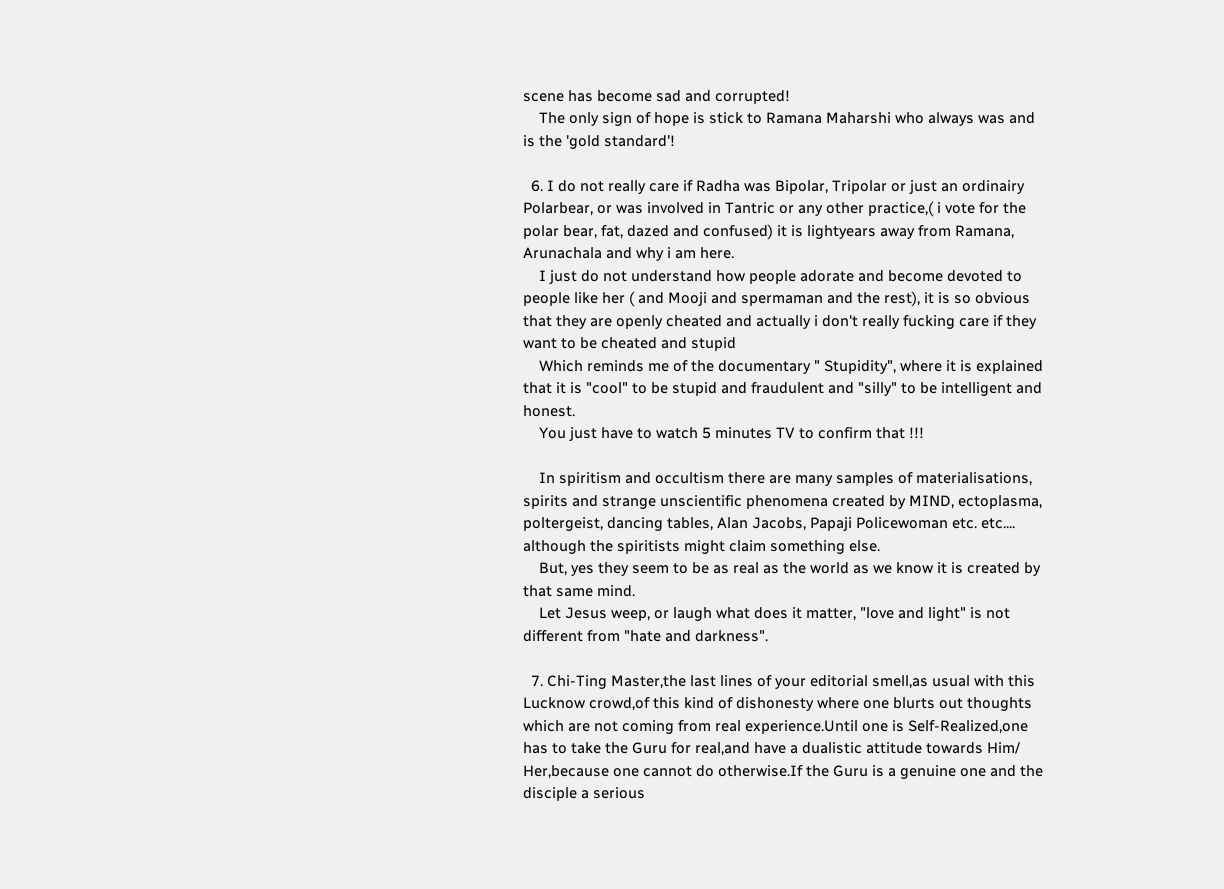scene has become sad and corrupted!
    The only sign of hope is stick to Ramana Maharshi who always was and is the 'gold standard'!

  6. I do not really care if Radha was Bipolar, Tripolar or just an ordinairy Polarbear, or was involved in Tantric or any other practice,( i vote for the polar bear, fat, dazed and confused) it is lightyears away from Ramana, Arunachala and why i am here.
    I just do not understand how people adorate and become devoted to people like her ( and Mooji and spermaman and the rest), it is so obvious that they are openly cheated and actually i don't really fucking care if they want to be cheated and stupid
    Which reminds me of the documentary " Stupidity", where it is explained that it is "cool" to be stupid and fraudulent and "silly" to be intelligent and honest.
    You just have to watch 5 minutes TV to confirm that !!!

    In spiritism and occultism there are many samples of materialisations, spirits and strange unscientific phenomena created by MIND, ectoplasma, poltergeist, dancing tables, Alan Jacobs, Papaji Policewoman etc. etc.... although the spiritists might claim something else.
    But, yes they seem to be as real as the world as we know it is created by that same mind.
    Let Jesus weep, or laugh what does it matter, "love and light" is not different from "hate and darkness".

  7. Chi-Ting Master,the last lines of your editorial smell,as usual with this Lucknow crowd,of this kind of dishonesty where one blurts out thoughts which are not coming from real experience.Until one is Self-Realized,one has to take the Guru for real,and have a dualistic attitude towards Him/ Her,because one cannot do otherwise.If the Guru is a genuine one and the disciple a serious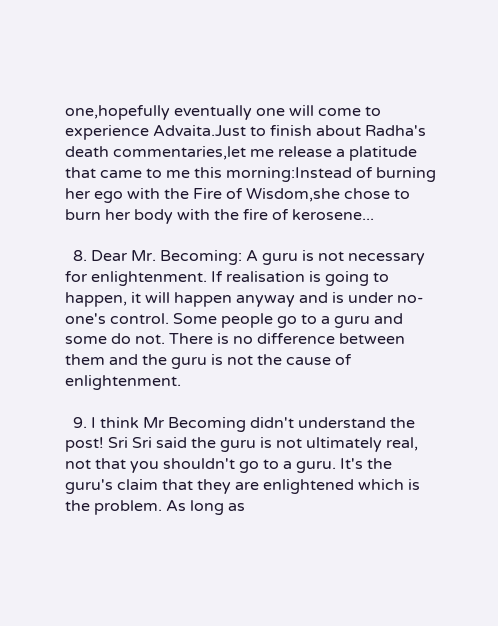one,hopefully eventually one will come to experience Advaita.Just to finish about Radha's death commentaries,let me release a platitude that came to me this morning:Instead of burning her ego with the Fire of Wisdom,she chose to burn her body with the fire of kerosene...

  8. Dear Mr. Becoming: A guru is not necessary for enlightenment. If realisation is going to happen, it will happen anyway and is under no-one's control. Some people go to a guru and some do not. There is no difference between them and the guru is not the cause of enlightenment.

  9. I think Mr Becoming didn't understand the post! Sri Sri said the guru is not ultimately real, not that you shouldn't go to a guru. It's the guru's claim that they are enlightened which is the problem. As long as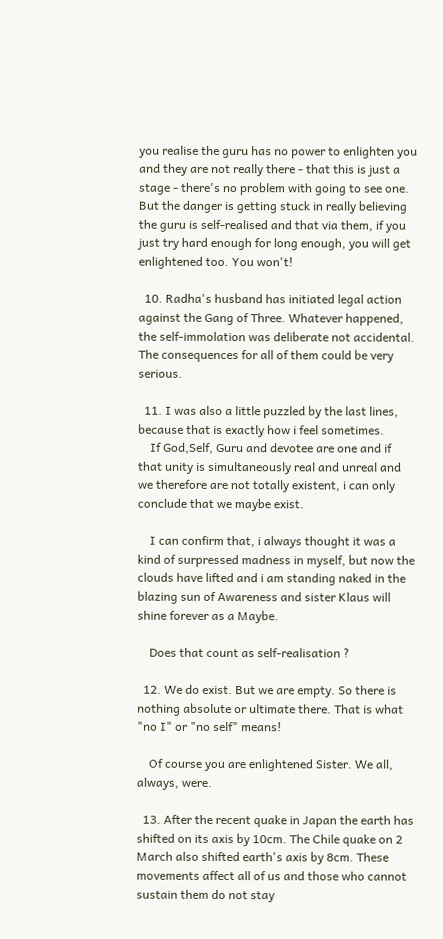you realise the guru has no power to enlighten you and they are not really there - that this is just a stage - there's no problem with going to see one. But the danger is getting stuck in really believing the guru is self-realised and that via them, if you just try hard enough for long enough, you will get enlightened too. You won't!

  10. Radha's husband has initiated legal action against the Gang of Three. Whatever happened, the self-immolation was deliberate not accidental. The consequences for all of them could be very serious.

  11. I was also a little puzzled by the last lines, because that is exactly how i feel sometimes.
    If God,Self, Guru and devotee are one and if that unity is simultaneously real and unreal and we therefore are not totally existent, i can only conclude that we maybe exist.

    I can confirm that, i always thought it was a kind of surpressed madness in myself, but now the clouds have lifted and i am standing naked in the blazing sun of Awareness and sister Klaus will shine forever as a Maybe.

    Does that count as self-realisation ?

  12. We do exist. But we are empty. So there is nothing absolute or ultimate there. That is what "no I" or "no self" means!

    Of course you are enlightened Sister. We all, always, were.

  13. After the recent quake in Japan the earth has shifted on its axis by 10cm. The Chile quake on 2 March also shifted earth's axis by 8cm. These movements affect all of us and those who cannot sustain them do not stay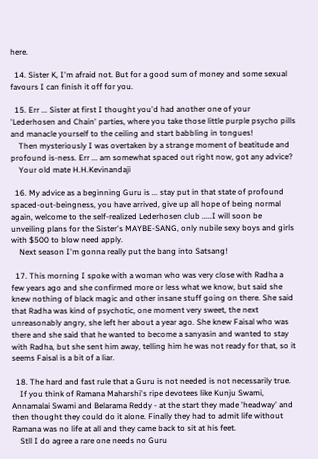here.

  14. Sister K, I'm afraid not. But for a good sum of money and some sexual favours I can finish it off for you.

  15. Err ... Sister at first I thought you'd had another one of your 'Lederhosen and Chain' parties, where you take those little purple psycho pills and manacle yourself to the ceiling and start babbling in tongues!
    Then mysteriously I was overtaken by a strange moment of beatitude and profound is-ness. Err ... am somewhat spaced out right now, got any advice?
    Your old mate H.H.Kevinandaji

  16. My advice as a beginning Guru is ... stay put in that state of profound spaced-out-beingness, you have arrived, give up all hope of being normal again, welcome to the self-realized Lederhosen club .....I will soon be unveiling plans for the Sister's MAYBE-SANG, only nubile sexy boys and girls with $500 to blow need apply.
    Next season I'm gonna really put the bang into Satsang!

  17. This morning I spoke with a woman who was very close with Radha a few years ago and she confirmed more or less what we know, but said she knew nothing of black magic and other insane stuff going on there. She said that Radha was kind of psychotic, one moment very sweet, the next unreasonably angry, she left her about a year ago. She knew Faisal who was there and she said that he wanted to become a sanyasin and wanted to stay with Radha, but she sent him away, telling him he was not ready for that, so it seems Faisal is a bit of a liar.

  18. The hard and fast rule that a Guru is not needed is not necessarily true.
    If you think of Ramana Maharshi's ripe devotees like Kunju Swami, Annamalai Swami and Belarama Reddy - at the start they made 'headway' and then thought they could do it alone. Finally they had to admit life without Ramana was no life at all and they came back to sit at his feet.
    Stll I do agree a rare one needs no Guru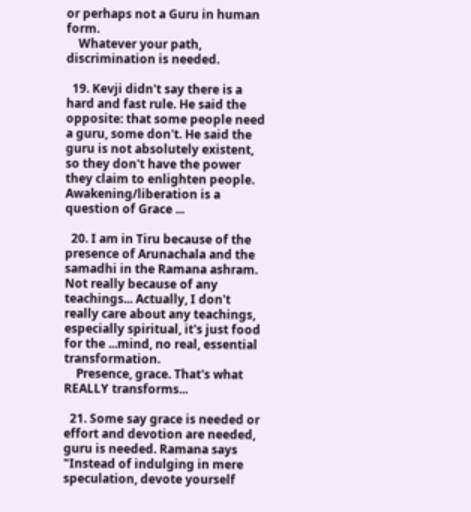or perhaps not a Guru in human form.
    Whatever your path, discrimination is needed.

  19. Kevji didn't say there is a hard and fast rule. He said the opposite: that some people need a guru, some don't. He said the guru is not absolutely existent, so they don't have the power they claim to enlighten people. Awakening/liberation is a question of Grace ...

  20. I am in Tiru because of the presence of Arunachala and the samadhi in the Ramana ashram. Not really because of any teachings... Actually, I don't really care about any teachings, especially spiritual, it's just food for the ...mind, no real, essential transformation.
    Presence, grace. That's what REALLY transforms...

  21. Some say grace is needed or effort and devotion are needed, guru is needed. Ramana says "Instead of indulging in mere speculation, devote yourself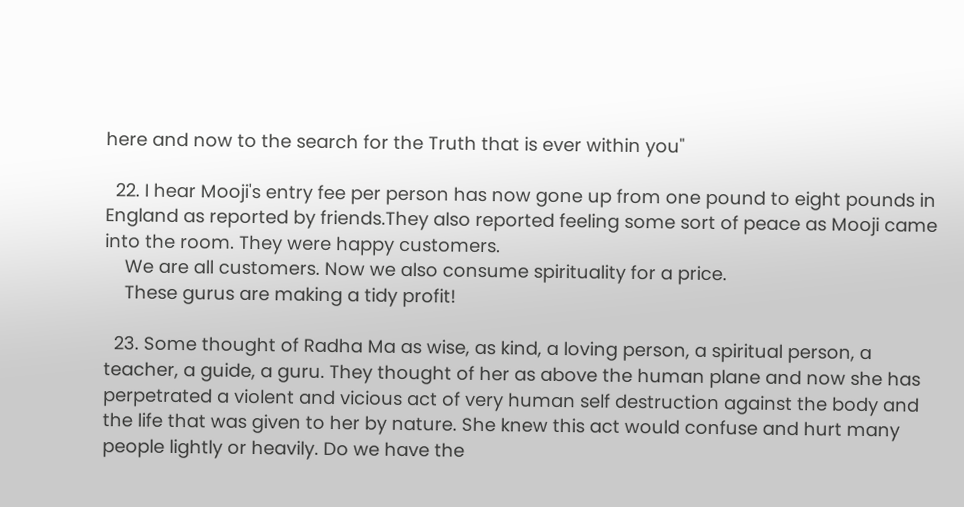here and now to the search for the Truth that is ever within you"

  22. I hear Mooji's entry fee per person has now gone up from one pound to eight pounds in England as reported by friends.They also reported feeling some sort of peace as Mooji came into the room. They were happy customers.
    We are all customers. Now we also consume spirituality for a price.
    These gurus are making a tidy profit!

  23. Some thought of Radha Ma as wise, as kind, a loving person, a spiritual person, a teacher, a guide, a guru. They thought of her as above the human plane and now she has perpetrated a violent and vicious act of very human self destruction against the body and the life that was given to her by nature. She knew this act would confuse and hurt many people lightly or heavily. Do we have the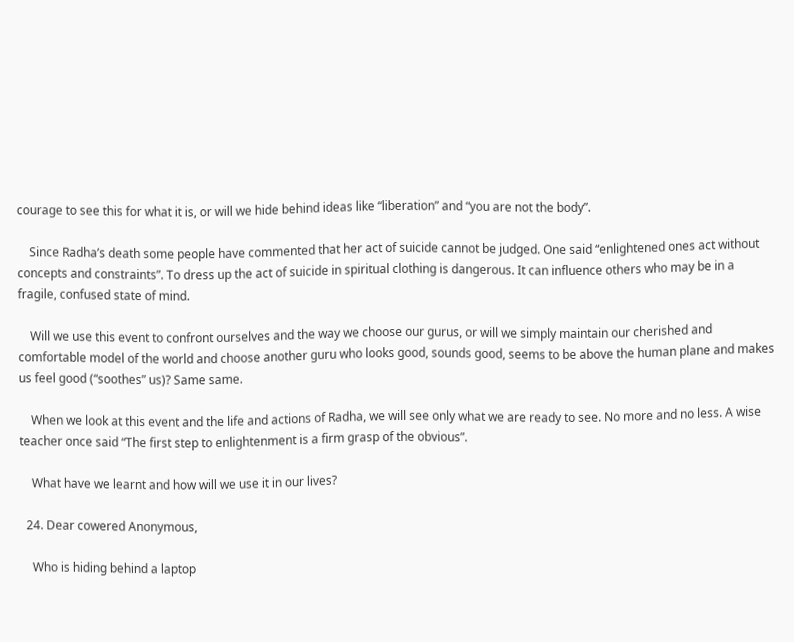courage to see this for what it is, or will we hide behind ideas like “liberation” and “you are not the body”.

    Since Radha’s death some people have commented that her act of suicide cannot be judged. One said “enlightened ones act without concepts and constraints”. To dress up the act of suicide in spiritual clothing is dangerous. It can influence others who may be in a fragile, confused state of mind.

    Will we use this event to confront ourselves and the way we choose our gurus, or will we simply maintain our cherished and comfortable model of the world and choose another guru who looks good, sounds good, seems to be above the human plane and makes us feel good (“soothes” us)? Same same.

    When we look at this event and the life and actions of Radha, we will see only what we are ready to see. No more and no less. A wise teacher once said “The first step to enlightenment is a firm grasp of the obvious”.

    What have we learnt and how will we use it in our lives?

  24. Dear cowered Anonymous,

    Who is hiding behind a laptop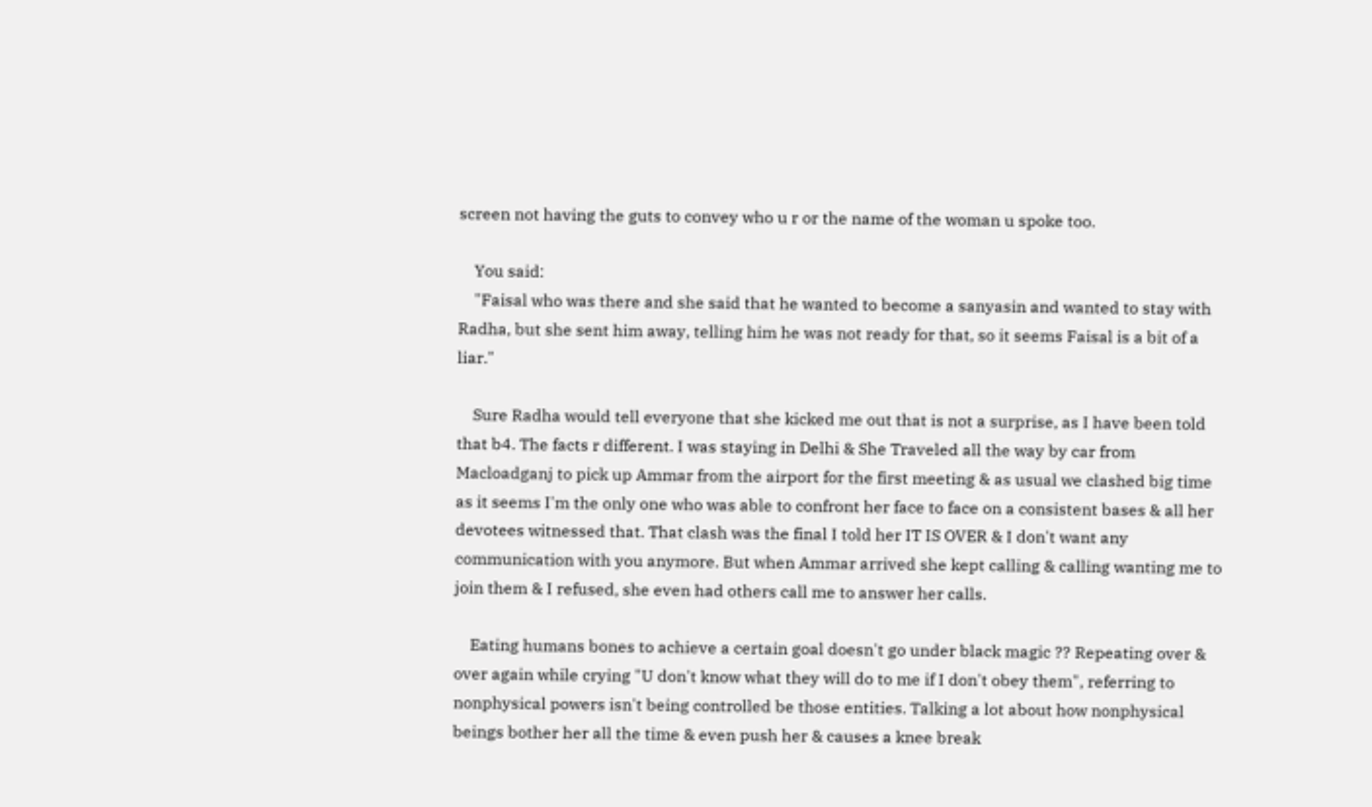screen not having the guts to convey who u r or the name of the woman u spoke too.

    You said:
    "Faisal who was there and she said that he wanted to become a sanyasin and wanted to stay with Radha, but she sent him away, telling him he was not ready for that, so it seems Faisal is a bit of a liar."

    Sure Radha would tell everyone that she kicked me out that is not a surprise, as I have been told that b4. The facts r different. I was staying in Delhi & She Traveled all the way by car from Macloadganj to pick up Ammar from the airport for the first meeting & as usual we clashed big time as it seems I'm the only one who was able to confront her face to face on a consistent bases & all her devotees witnessed that. That clash was the final I told her IT IS OVER & I don't want any communication with you anymore. But when Ammar arrived she kept calling & calling wanting me to join them & I refused, she even had others call me to answer her calls.

    Eating humans bones to achieve a certain goal doesn't go under black magic ?? Repeating over & over again while crying "U don't know what they will do to me if I don't obey them", referring to nonphysical powers isn't being controlled be those entities. Talking a lot about how nonphysical beings bother her all the time & even push her & causes a knee break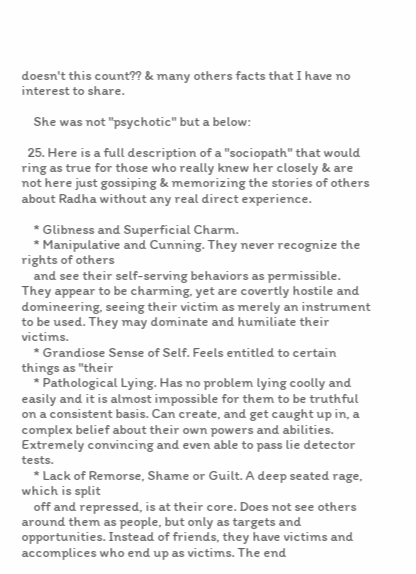doesn't this count?? & many others facts that I have no interest to share.

    She was not "psychotic" but a below:

  25. Here is a full description of a "sociopath" that would ring as true for those who really knew her closely & are not here just gossiping & memorizing the stories of others about Radha without any real direct experience.

    * Glibness and Superficial Charm.
    * Manipulative and Cunning. They never recognize the rights of others
    and see their self-serving behaviors as permissible. They appear to be charming, yet are covertly hostile and domineering, seeing their victim as merely an instrument to be used. They may dominate and humiliate their victims.
    * Grandiose Sense of Self. Feels entitled to certain things as "their
    * Pathological Lying. Has no problem lying coolly and easily and it is almost impossible for them to be truthful on a consistent basis. Can create, and get caught up in, a complex belief about their own powers and abilities. Extremely convincing and even able to pass lie detector tests.
    * Lack of Remorse, Shame or Guilt. A deep seated rage, which is split
    off and repressed, is at their core. Does not see others around them as people, but only as targets and opportunities. Instead of friends, they have victims and accomplices who end up as victims. The end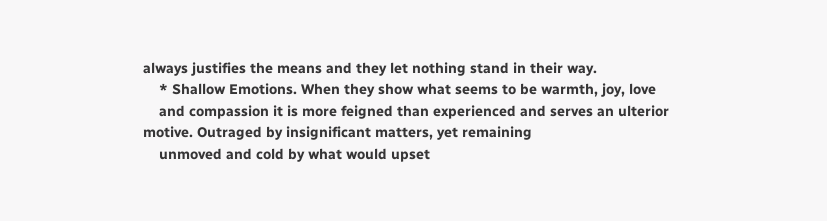always justifies the means and they let nothing stand in their way.
    * Shallow Emotions. When they show what seems to be warmth, joy, love
    and compassion it is more feigned than experienced and serves an ulterior motive. Outraged by insignificant matters, yet remaining
    unmoved and cold by what would upset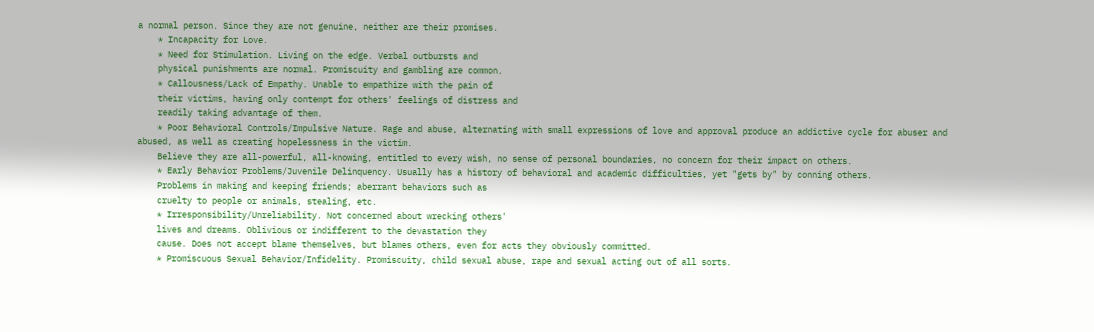a normal person. Since they are not genuine, neither are their promises.
    * Incapacity for Love.
    * Need for Stimulation. Living on the edge. Verbal outbursts and
    physical punishments are normal. Promiscuity and gambling are common.
    * Callousness/Lack of Empathy. Unable to empathize with the pain of
    their victims, having only contempt for others' feelings of distress and
    readily taking advantage of them.
    * Poor Behavioral Controls/Impulsive Nature. Rage and abuse, alternating with small expressions of love and approval produce an addictive cycle for abuser and abused, as well as creating hopelessness in the victim.
    Believe they are all-powerful, all-knowing, entitled to every wish, no sense of personal boundaries, no concern for their impact on others.
    * Early Behavior Problems/Juvenile Delinquency. Usually has a history of behavioral and academic difficulties, yet "gets by" by conning others.
    Problems in making and keeping friends; aberrant behaviors such as
    cruelty to people or animals, stealing, etc.
    * Irresponsibility/Unreliability. Not concerned about wrecking others'
    lives and dreams. Oblivious or indifferent to the devastation they
    cause. Does not accept blame themselves, but blames others, even for acts they obviously committed.
    * Promiscuous Sexual Behavior/Infidelity. Promiscuity, child sexual abuse, rape and sexual acting out of all sorts.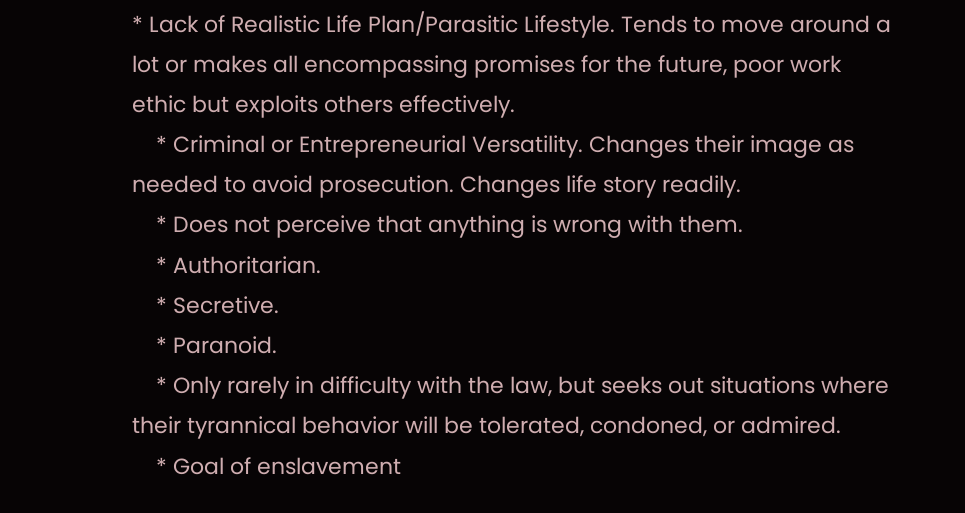* Lack of Realistic Life Plan/Parasitic Lifestyle. Tends to move around a lot or makes all encompassing promises for the future, poor work ethic but exploits others effectively.
    * Criminal or Entrepreneurial Versatility. Changes their image as needed to avoid prosecution. Changes life story readily.
    * Does not perceive that anything is wrong with them.
    * Authoritarian.
    * Secretive.
    * Paranoid.
    * Only rarely in difficulty with the law, but seeks out situations where their tyrannical behavior will be tolerated, condoned, or admired.
    * Goal of enslavement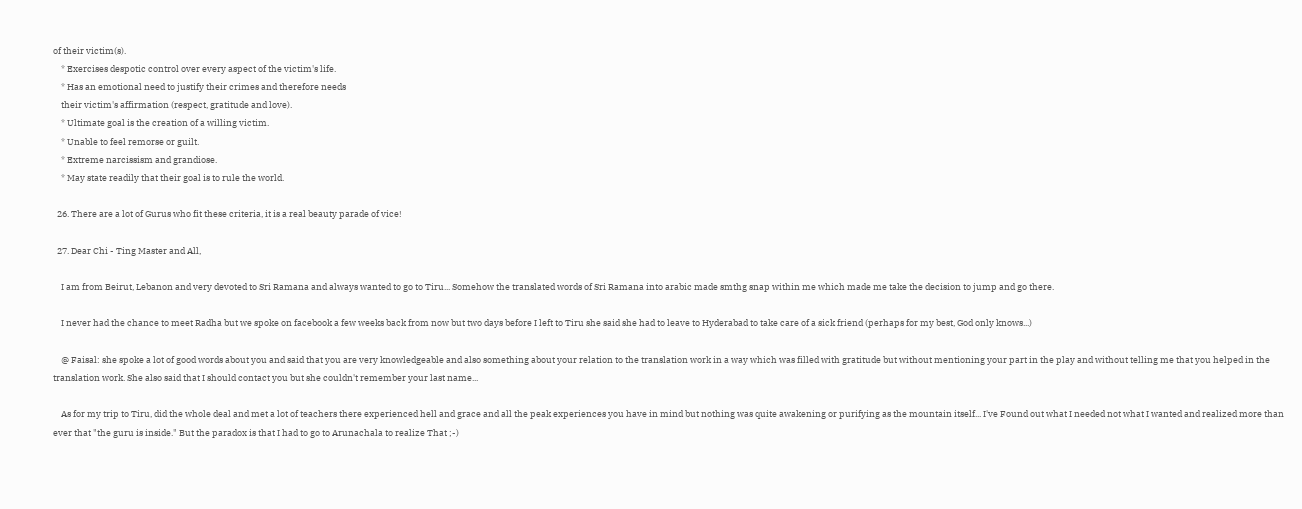of their victim(s).
    * Exercises despotic control over every aspect of the victim's life.
    * Has an emotional need to justify their crimes and therefore needs
    their victim's affirmation (respect, gratitude and love).
    * Ultimate goal is the creation of a willing victim.
    * Unable to feel remorse or guilt.
    * Extreme narcissism and grandiose.
    * May state readily that their goal is to rule the world.

  26. There are a lot of Gurus who fit these criteria, it is a real beauty parade of vice!

  27. Dear Chi - Ting Master and All,

    I am from Beirut, Lebanon and very devoted to Sri Ramana and always wanted to go to Tiru... Somehow the translated words of Sri Ramana into arabic made smthg snap within me which made me take the decision to jump and go there.

    I never had the chance to meet Radha but we spoke on facebook a few weeks back from now but two days before I left to Tiru she said she had to leave to Hyderabad to take care of a sick friend (perhaps for my best, God only knows...)

    @ Faisal: she spoke a lot of good words about you and said that you are very knowledgeable and also something about your relation to the translation work in a way which was filled with gratitude but without mentioning your part in the play and without telling me that you helped in the translation work. She also said that I should contact you but she couldn't remember your last name...

    As for my trip to Tiru, did the whole deal and met a lot of teachers there experienced hell and grace and all the peak experiences you have in mind but nothing was quite awakening or purifying as the mountain itself... I've Found out what I needed not what I wanted and realized more than ever that "the guru is inside." But the paradox is that I had to go to Arunachala to realize That ;-)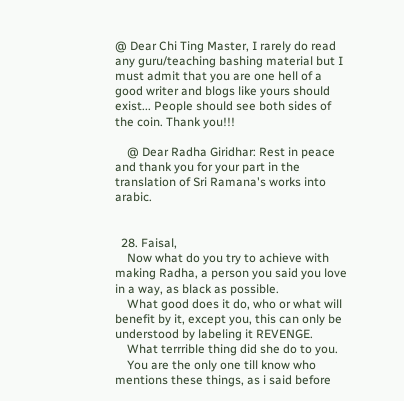@ Dear Chi Ting Master, I rarely do read any guru/teaching bashing material but I must admit that you are one hell of a good writer and blogs like yours should exist... People should see both sides of the coin. Thank you!!!

    @ Dear Radha Giridhar: Rest in peace and thank you for your part in the translation of Sri Ramana's works into arabic.


  28. Faisal,
    Now what do you try to achieve with making Radha, a person you said you love in a way, as black as possible.
    What good does it do, who or what will benefit by it, except you, this can only be understood by labeling it REVENGE.
    What terrrible thing did she do to you.
    You are the only one till know who mentions these things, as i said before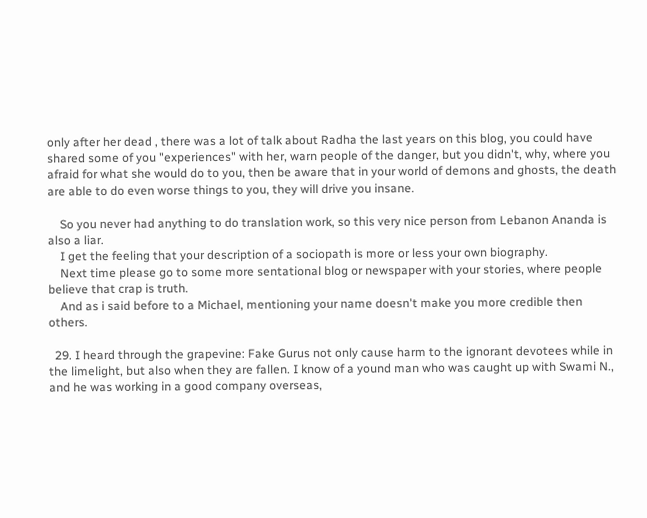only after her dead , there was a lot of talk about Radha the last years on this blog, you could have shared some of you "experiences" with her, warn people of the danger, but you didn't, why, where you afraid for what she would do to you, then be aware that in your world of demons and ghosts, the death are able to do even worse things to you, they will drive you insane.

    So you never had anything to do translation work, so this very nice person from Lebanon Ananda is also a liar.
    I get the feeling that your description of a sociopath is more or less your own biography.
    Next time please go to some more sentational blog or newspaper with your stories, where people believe that crap is truth.
    And as i said before to a Michael, mentioning your name doesn't make you more credible then others.

  29. I heard through the grapevine: Fake Gurus not only cause harm to the ignorant devotees while in the limelight, but also when they are fallen. I know of a yound man who was caught up with Swami N., and he was working in a good company overseas,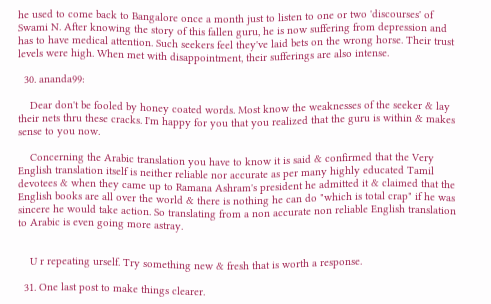he used to come back to Bangalore once a month just to listen to one or two 'discourses' of Swami N. After knowing the story of this fallen guru, he is now suffering from depression and has to have medical attention. Such seekers feel they've laid bets on the wrong horse. Their trust levels were high. When met with disappointment, their sufferings are also intense.

  30. ananda99:

    Dear don't be fooled by honey coated words. Most know the weaknesses of the seeker & lay their nets thru these cracks. I'm happy for you that you realized that the guru is within & makes sense to you now.

    Concerning the Arabic translation you have to know it is said & confirmed that the Very English translation itself is neither reliable nor accurate as per many highly educated Tamil devotees & when they came up to Ramana Ashram's president he admitted it & claimed that the English books are all over the world & there is nothing he can do "which is total crap" if he was sincere he would take action. So translating from a non accurate non reliable English translation to Arabic is even going more astray.


    U r repeating urself. Try something new & fresh that is worth a response.

  31. One last post to make things clearer.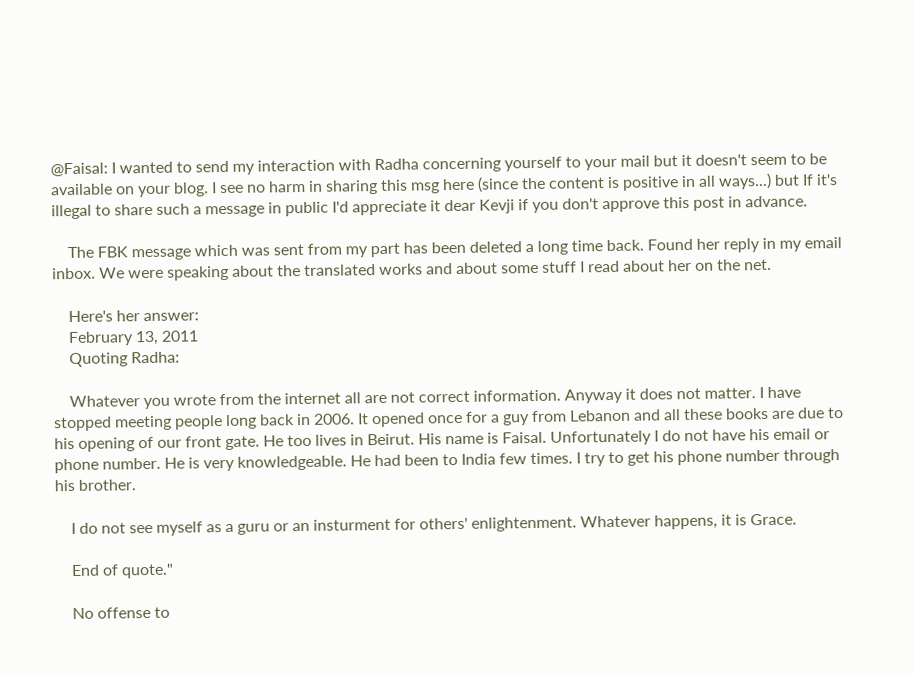@Faisal: I wanted to send my interaction with Radha concerning yourself to your mail but it doesn't seem to be available on your blog. I see no harm in sharing this msg here (since the content is positive in all ways...) but If it's illegal to share such a message in public I'd appreciate it dear Kevji if you don't approve this post in advance.

    The FBK message which was sent from my part has been deleted a long time back. Found her reply in my email inbox. We were speaking about the translated works and about some stuff I read about her on the net.

    Here's her answer:
    February 13, 2011
    Quoting Radha:

    Whatever you wrote from the internet all are not correct information. Anyway it does not matter. I have stopped meeting people long back in 2006. It opened once for a guy from Lebanon and all these books are due to his opening of our front gate. He too lives in Beirut. His name is Faisal. Unfortunately I do not have his email or phone number. He is very knowledgeable. He had been to India few times. I try to get his phone number through his brother.

    I do not see myself as a guru or an insturment for others' enlightenment. Whatever happens, it is Grace.

    End of quote."

    No offense to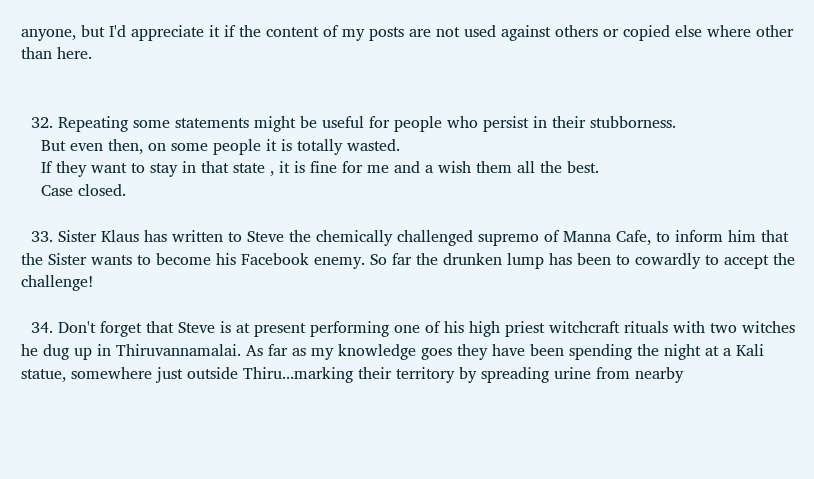anyone, but I'd appreciate it if the content of my posts are not used against others or copied else where other than here.


  32. Repeating some statements might be useful for people who persist in their stubborness.
    But even then, on some people it is totally wasted.
    If they want to stay in that state , it is fine for me and a wish them all the best.
    Case closed.

  33. Sister Klaus has written to Steve the chemically challenged supremo of Manna Cafe, to inform him that the Sister wants to become his Facebook enemy. So far the drunken lump has been to cowardly to accept the challenge!

  34. Don't forget that Steve is at present performing one of his high priest witchcraft rituals with two witches he dug up in Thiruvannamalai. As far as my knowledge goes they have been spending the night at a Kali statue, somewhere just outside Thiru...marking their territory by spreading urine from nearby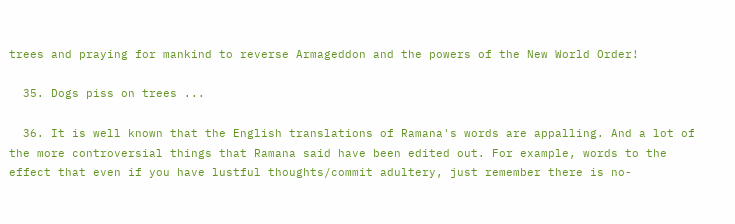trees and praying for mankind to reverse Armageddon and the powers of the New World Order!

  35. Dogs piss on trees ...

  36. It is well known that the English translations of Ramana's words are appalling. And a lot of the more controversial things that Ramana said have been edited out. For example, words to the effect that even if you have lustful thoughts/commit adultery, just remember there is no-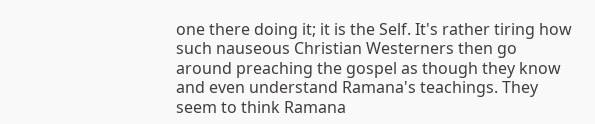one there doing it; it is the Self. It's rather tiring how such nauseous Christian Westerners then go around preaching the gospel as though they know and even understand Ramana's teachings. They seem to think Ramana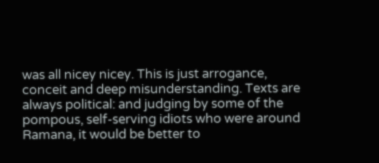was all nicey nicey. This is just arrogance, conceit and deep misunderstanding. Texts are always political: and judging by some of the pompous, self-serving idiots who were around Ramana, it would be better to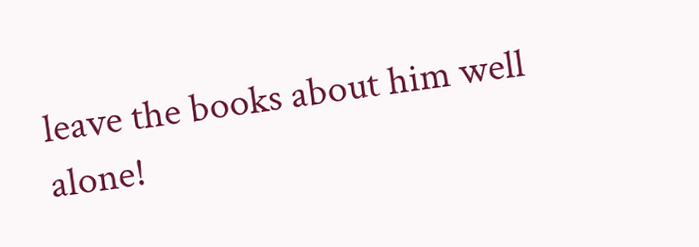leave the books about him well alone!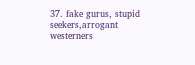37. fake gurus, stupid seekers,arrogant westerners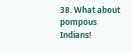38. What about pompous Indians!